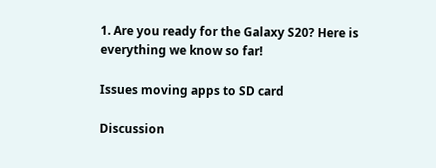1. Are you ready for the Galaxy S20? Here is everything we know so far!

Issues moving apps to SD card

Discussion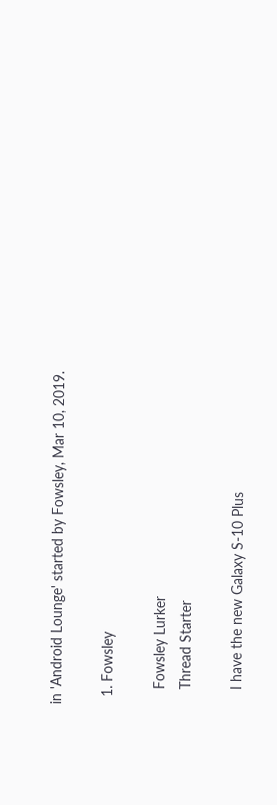in 'Android Lounge' started by Fowsley, Mar 10, 2019.

  1. Fowsley

    Fowsley Lurker
    Thread Starter

    I have the new Galaxy S-10 Plus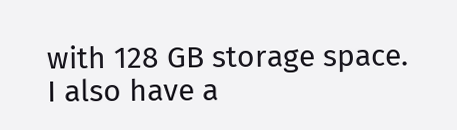with 128 GB storage space. I also have a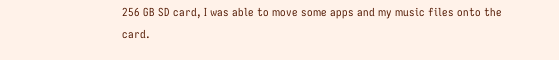256 GB SD card, I was able to move some apps and my music files onto the card.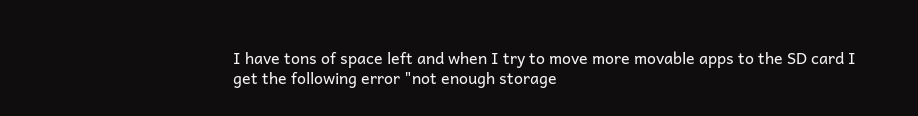I have tons of space left and when I try to move more movable apps to the SD card I get the following error "not enough storage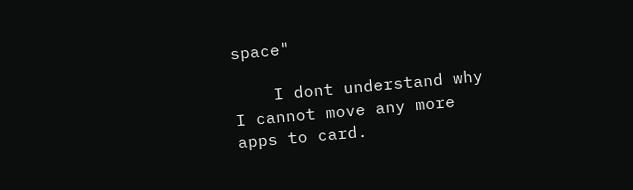space"

    I dont understand why I cannot move any more apps to card.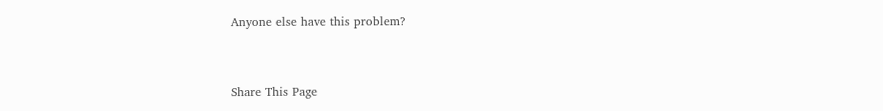Anyone else have this problem?


Share This Page